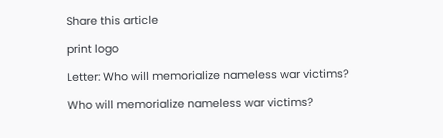Share this article

print logo

Letter: Who will memorialize nameless war victims?

Who will memorialize nameless war victims?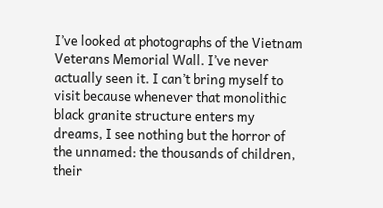I’ve looked at photographs of the Vietnam Veterans Memorial Wall. I’ve never actually seen it. I can’t bring myself to visit because whenever that monolithic black granite structure enters my dreams, I see nothing but the horror of the unnamed: the thousands of children, their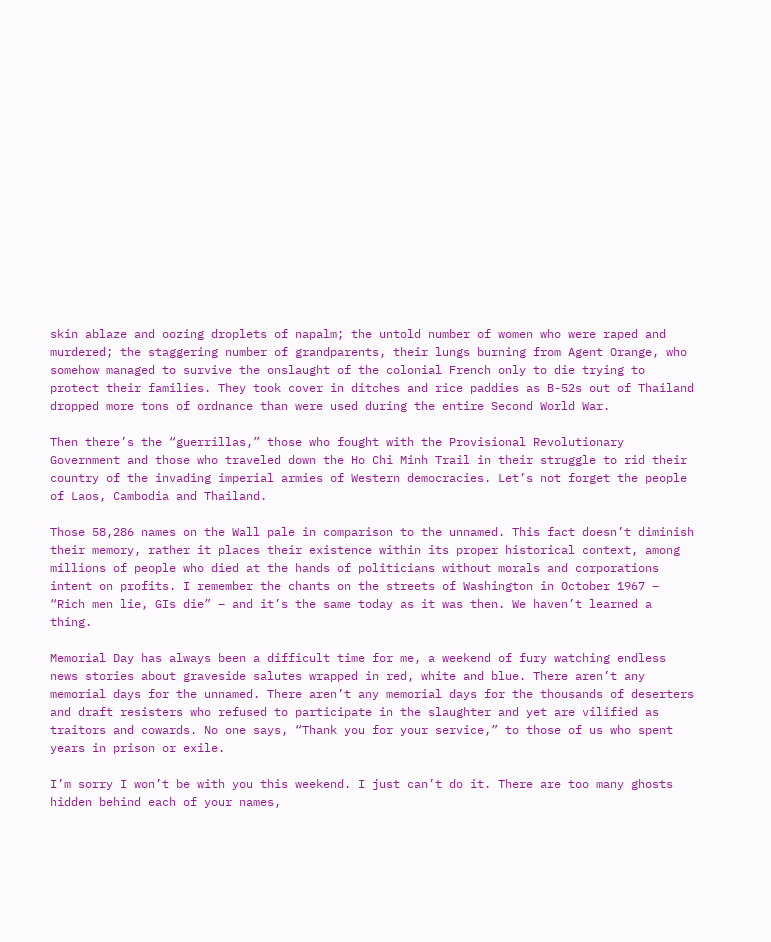skin ablaze and oozing droplets of napalm; the untold number of women who were raped and murdered; the staggering number of grandparents, their lungs burning from Agent Orange, who somehow managed to survive the onslaught of the colonial French only to die trying to protect their families. They took cover in ditches and rice paddies as B-52s out of Thailand dropped more tons of ordnance than were used during the entire Second World War.

Then there’s the “guerrillas,” those who fought with the Provisional Revolutionary Government and those who traveled down the Ho Chi Minh Trail in their struggle to rid their country of the invading imperial armies of Western democracies. Let’s not forget the people of Laos, Cambodia and Thailand.

Those 58,286 names on the Wall pale in comparison to the unnamed. This fact doesn’t diminish their memory, rather it places their existence within its proper historical context, among millions of people who died at the hands of politicians without morals and corporations intent on profits. I remember the chants on the streets of Washington in October 1967 – “Rich men lie, GIs die” – and it’s the same today as it was then. We haven’t learned a thing.

Memorial Day has always been a difficult time for me, a weekend of fury watching endless news stories about graveside salutes wrapped in red, white and blue. There aren’t any memorial days for the unnamed. There aren’t any memorial days for the thousands of deserters and draft resisters who refused to participate in the slaughter and yet are vilified as traitors and cowards. No one says, “Thank you for your service,” to those of us who spent years in prison or exile.

I’m sorry I won’t be with you this weekend. I just can’t do it. There are too many ghosts hidden behind each of your names,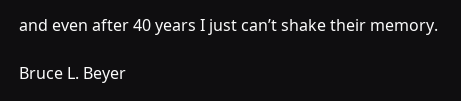and even after 40 years I just can’t shake their memory.

Bruce L. Beyer